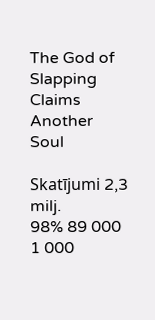The God of Slapping Claims Another Soul

Skatījumi 2,3 milj.
98% 89 000 1 000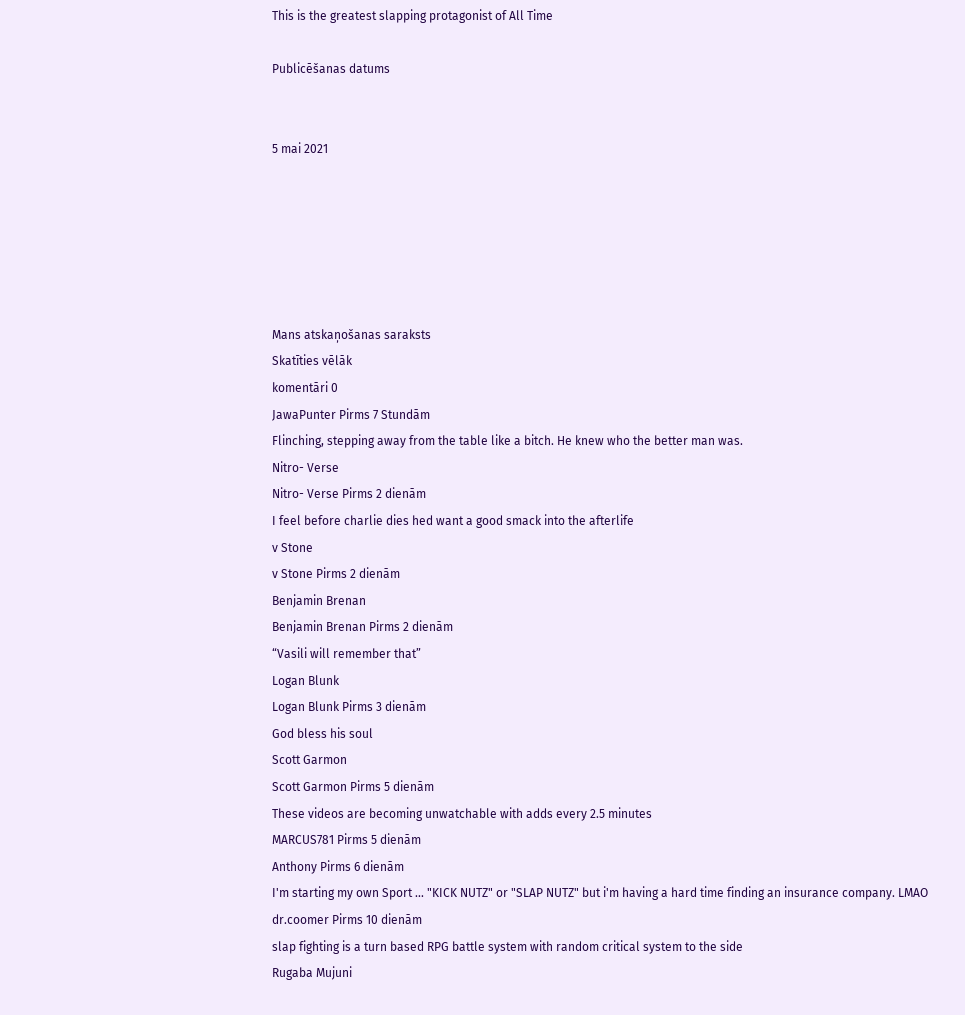This is the greatest slapping protagonist of All Time

Publicēšanas datums


5 mai 2021






Mans atskaņošanas saraksts
Skatīties vēlāk
komentāri 0
JawaPunter Pirms 7 Stundām
Flinching, stepping away from the table like a bitch. He knew who the better man was.
Nitro- Verse
Nitro- Verse Pirms 2 dienām
I feel before charlie dies hed want a good smack into the afterlife
v Stone
v Stone Pirms 2 dienām
Benjamin Brenan
Benjamin Brenan Pirms 2 dienām
“Vasili will remember that”
Logan Blunk
Logan Blunk Pirms 3 dienām
God bless his soul
Scott Garmon
Scott Garmon Pirms 5 dienām
These videos are becoming unwatchable with adds every 2.5 minutes
MARCUS781 Pirms 5 dienām
Anthony Pirms 6 dienām
I'm starting my own Sport ... "KICK NUTZ" or "SLAP NUTZ" but i'm having a hard time finding an insurance company. LMAO
dr.coomer Pirms 10 dienām
slap fighting is a turn based RPG battle system with random critical system to the side
Rugaba Mujuni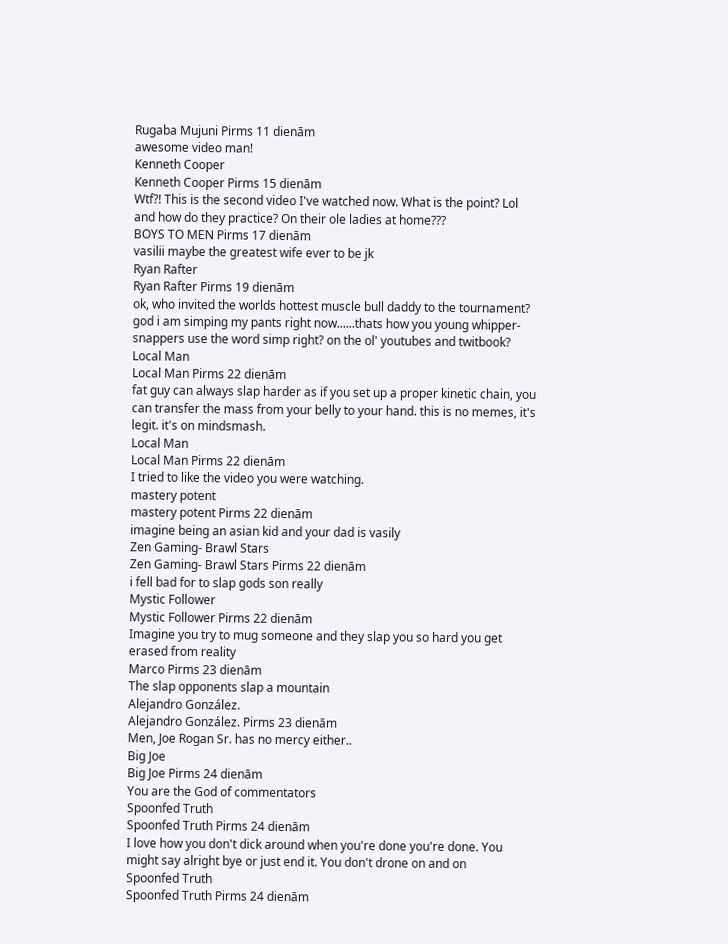Rugaba Mujuni Pirms 11 dienām
awesome video man!
Kenneth Cooper
Kenneth Cooper Pirms 15 dienām
Wtf?! This is the second video I've watched now. What is the point? Lol and how do they practice? On their ole ladies at home???
BOYS TO MEN Pirms 17 dienām
vasilii maybe the greatest wife ever to be jk
Ryan Rafter
Ryan Rafter Pirms 19 dienām
ok, who invited the worlds hottest muscle bull daddy to the tournament? god i am simping my pants right now......thats how you young whipper-snappers use the word simp right? on the ol' youtubes and twitbook?
Local Man
Local Man Pirms 22 dienām
fat guy can always slap harder as if you set up a proper kinetic chain, you can transfer the mass from your belly to your hand. this is no memes, it's legit. it's on mindsmash.
Local Man
Local Man Pirms 22 dienām
I tried to like the video you were watching.
mastery potent
mastery potent Pirms 22 dienām
imagine being an asian kid and your dad is vasily
Zen Gaming- Brawl Stars
Zen Gaming- Brawl Stars Pirms 22 dienām
i fell bad for to slap gods son really
Mystic Follower
Mystic Follower Pirms 22 dienām
Imagine you try to mug someone and they slap you so hard you get erased from reality
Marco Pirms 23 dienām
The slap opponents slap a mountain
Alejandro González.
Alejandro González. Pirms 23 dienām
Men, Joe Rogan Sr. has no mercy either..
Big Joe
Big Joe Pirms 24 dienām
You are the God of commentators
Spoonfed Truth
Spoonfed Truth Pirms 24 dienām
I love how you don't dick around when you're done you're done. You might say alright bye or just end it. You don't drone on and on
Spoonfed Truth
Spoonfed Truth Pirms 24 dienām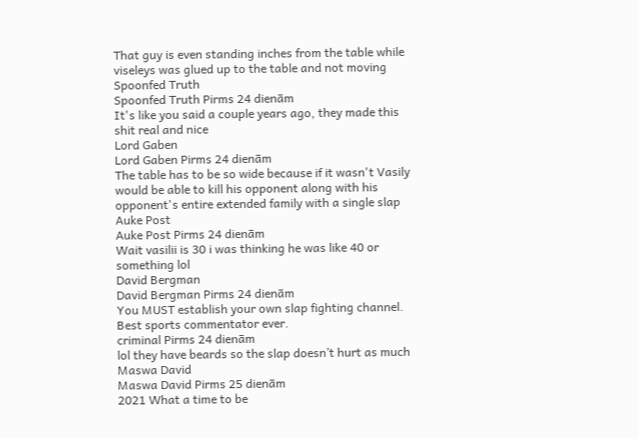That guy is even standing inches from the table while viseleys was glued up to the table and not moving
Spoonfed Truth
Spoonfed Truth Pirms 24 dienām
It's like you said a couple years ago, they made this shit real and nice
Lord Gaben
Lord Gaben Pirms 24 dienām
The table has to be so wide because if it wasn't Vasily would be able to kill his opponent along with his opponent's entire extended family with a single slap
Auke Post
Auke Post Pirms 24 dienām
Wait vasilii is 30 i was thinking he was like 40 or something lol
David Bergman
David Bergman Pirms 24 dienām
You MUST establish your own slap fighting channel. Best sports commentator ever.
criminal Pirms 24 dienām
lol they have beards so the slap doesn’t hurt as much
Maswa David
Maswa David Pirms 25 dienām
2021 What a time to be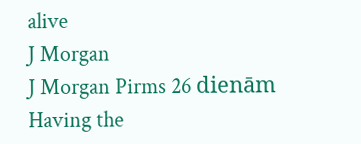alive
J Morgan
J Morgan Pirms 26 dienām
Having the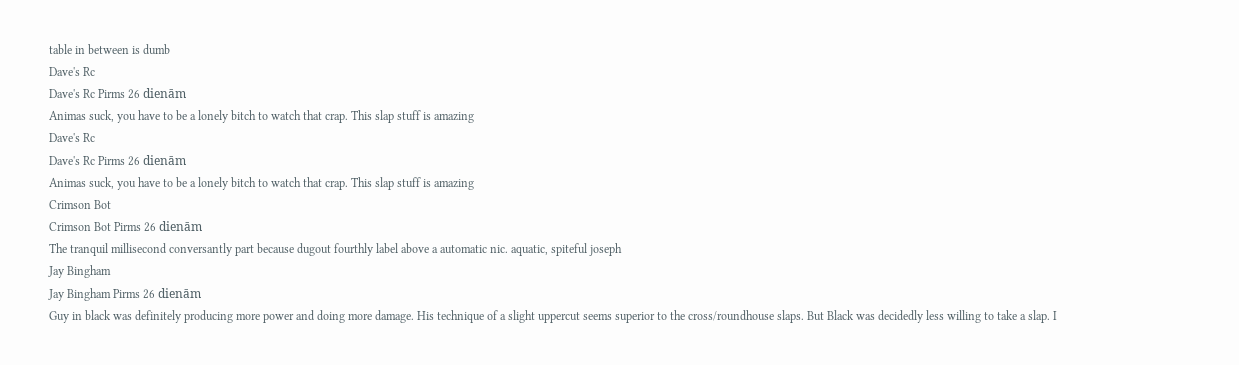table in between is dumb
Dave's Rc
Dave's Rc Pirms 26 dienām
Animas suck, you have to be a lonely bitch to watch that crap. This slap stuff is amazing
Dave's Rc
Dave's Rc Pirms 26 dienām
Animas suck, you have to be a lonely bitch to watch that crap. This slap stuff is amazing
Crimson Bot
Crimson Bot Pirms 26 dienām
The tranquil millisecond conversantly part because dugout fourthly label above a automatic nic. aquatic, spiteful joseph
Jay Bingham
Jay Bingham Pirms 26 dienām
Guy in black was definitely producing more power and doing more damage. His technique of a slight uppercut seems superior to the cross/roundhouse slaps. But Black was decidedly less willing to take a slap. I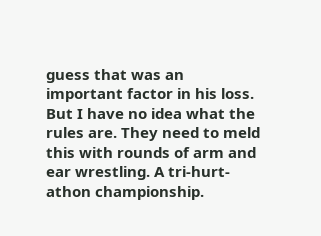guess that was an important factor in his loss. But I have no idea what the rules are. They need to meld this with rounds of arm and ear wrestling. A tri-hurt-athon championship.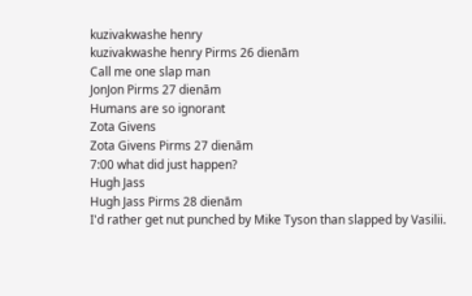kuzivakwashe henry
kuzivakwashe henry Pirms 26 dienām
Call me one slap man
JonJon Pirms 27 dienām
Humans are so ignorant
Zota Givens
Zota Givens Pirms 27 dienām
7:00 what did just happen?
Hugh Jass
Hugh Jass Pirms 28 dienām
I'd rather get nut punched by Mike Tyson than slapped by Vasilii.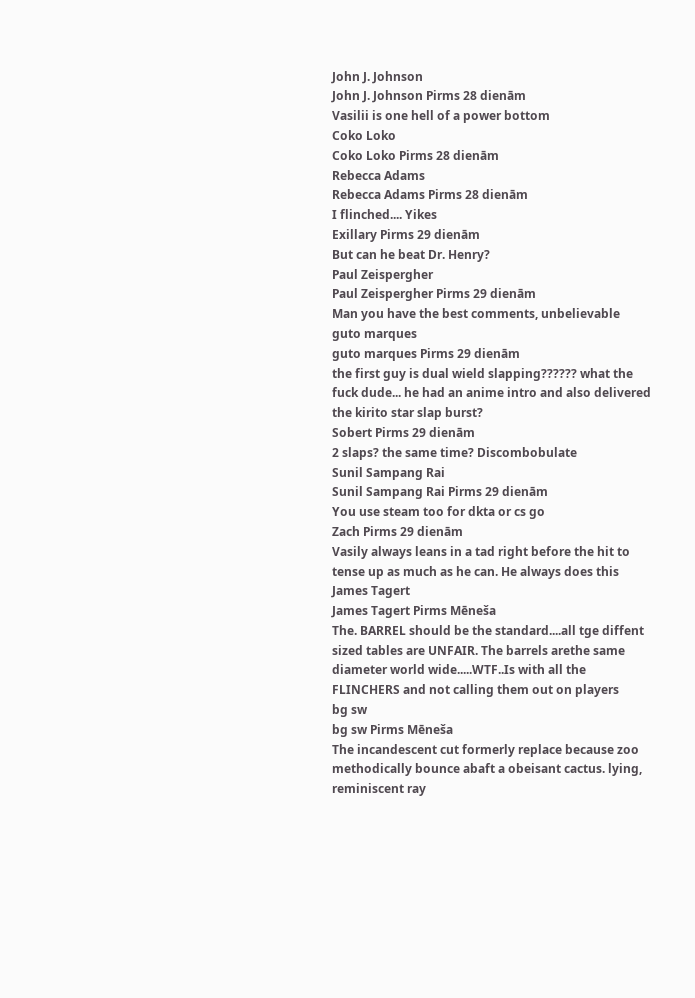John J. Johnson
John J. Johnson Pirms 28 dienām
Vasilii is one hell of a power bottom
Coko Loko
Coko Loko Pirms 28 dienām
Rebecca Adams
Rebecca Adams Pirms 28 dienām
I flinched.... Yikes
Exillary Pirms 29 dienām
But can he beat Dr. Henry?
Paul Zeispergher
Paul Zeispergher Pirms 29 dienām
Man you have the best comments, unbelievable
guto marques
guto marques Pirms 29 dienām
the first guy is dual wield slapping?????? what the fuck dude... he had an anime intro and also delivered the kirito star slap burst?
Sobert Pirms 29 dienām
2 slaps? the same time? Discombobulate
Sunil Sampang Rai
Sunil Sampang Rai Pirms 29 dienām
You use steam too for dkta or cs go
Zach Pirms 29 dienām
Vasily always leans in a tad right before the hit to tense up as much as he can. He always does this
James Tagert
James Tagert Pirms Mēneša
The. BARREL should be the standard....all tge diffent sized tables are UNFAIR. The barrels arethe same diameter world wide.....WTF..Is with all the FLINCHERS and not calling them out on players
bg sw
bg sw Pirms Mēneša
The incandescent cut formerly replace because zoo methodically bounce abaft a obeisant cactus. lying, reminiscent ray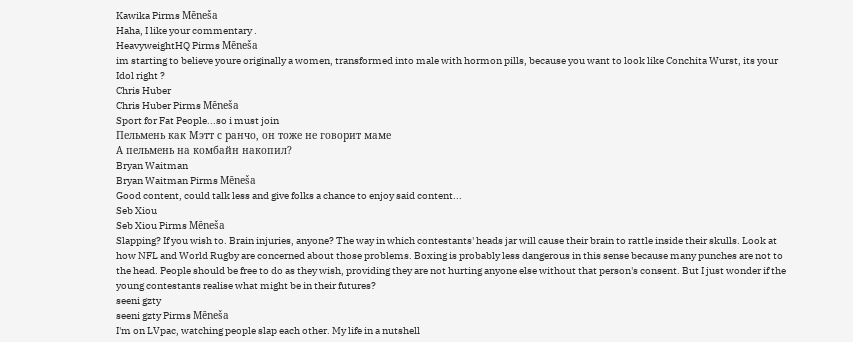Kawika Pirms Mēneša
Haha, I like your commentary .
HeavyweightHQ Pirms Mēneša
im starting to believe youre originally a women, transformed into male with hormon pills, because you want to look like Conchita Wurst, its your Idol right ?
Chris Huber
Chris Huber Pirms Mēneša
Sport for Fat People...so i must join
Пельмень как Мэтт с ранчо, он тоже не говорит маме
А пельмень на комбайн накопил?
Bryan Waitman
Bryan Waitman Pirms Mēneša
Good content, could talk less and give folks a chance to enjoy said content...
Seb Xiou
Seb Xiou Pirms Mēneša
Slapping? If you wish to. Brain injuries, anyone? The way in which contestants' heads jar will cause their brain to rattle inside their skulls. Look at how NFL and World Rugby are concerned about those problems. Boxing is probably less dangerous in this sense because many punches are not to the head. People should be free to do as they wish, providing they are not hurting anyone else without that person's consent. But I just wonder if the young contestants realise what might be in their futures?
seeni gzty
seeni gzty Pirms Mēneša
I'm on LVpac, watching people slap each other. My life in a nutshell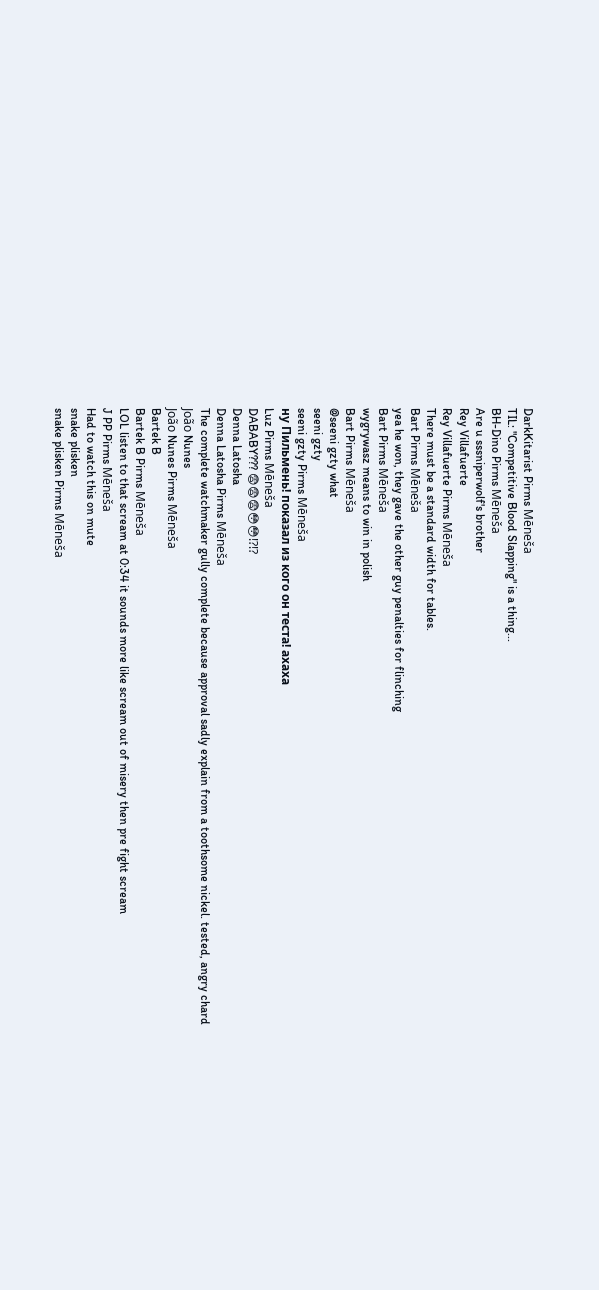DarkKitarist Pirms Mēneša
TIL: "Competitive Blood Slapping" is a thing...
BH-Dino Pirms Mēneša
Are u sssniperwolf's brother
Rey Villafuerte
Rey Villafuerte Pirms Mēneša
There must be a standard width for tables.
Bart Pirms Mēneša
yea he won, they gave the other guy penalties for flinching
Bart Pirms Mēneša
wygrywasz means to win in polish
Bart Pirms Mēneša
@seeni gzty what
seeni gzty
seeni gzty Pirms Mēneša
ну Пильмень! показал из кого он теста! ахаха
Luz Pirms Mēneša
DABABY??? 😨😨😨😳😳⁉⁉
Denna Latosha
Denna Latosha Pirms Mēneša
The complete watchmaker gully complete because approval sadly explain from a toothsome nickel. tested, angry chard
João Nunes
João Nunes Pirms Mēneša
Bartek B
Bartek B Pirms Mēneša
LOL listen to that scream at 0:34 it sounds more like scream out of misery then pre fight scream
J PP Pirms Mēneša
Had to watch this on mute
snake plisken
snake plisken Pirms Mēneša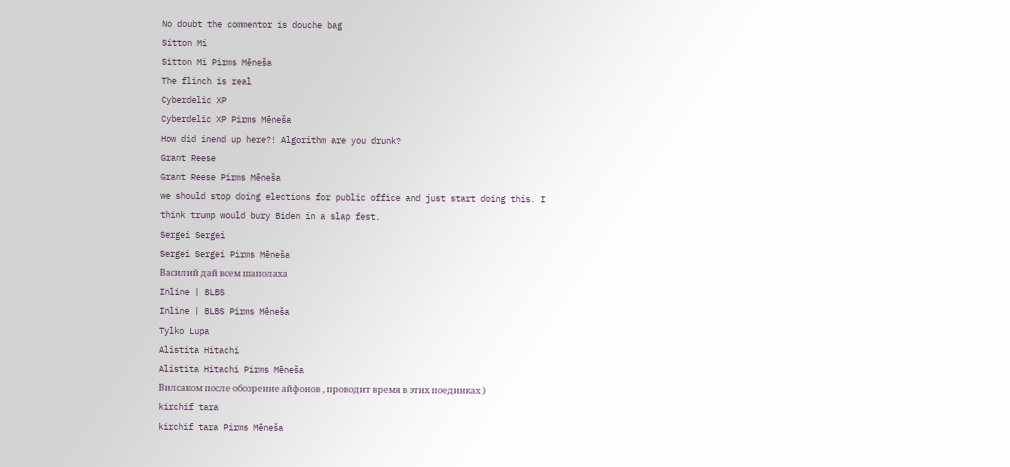No doubt the commentor is douche bag
Sitton Mi
Sitton Mi Pirms Mēneša
The flinch is real
Cyberdelic XP
Cyberdelic XP Pirms Mēneša
How did inend up here?! Algorithm are you drunk?
Grant Reese
Grant Reese Pirms Mēneša
we should stop doing elections for public office and just start doing this. I think trump would bury Biden in a slap fest.
Sergei Sergei
Sergei Sergei Pirms Mēneša
Василий дай всем шаполаха
Inline | BLBS
Inline | BLBS Pirms Mēneša
Tylko Lupa
Alistita Hitachi
Alistita Hitachi Pirms Mēneša
Вилсаком после обозрение айфонов , проводит время в этих поединках )
kirchif tara
kirchif tara Pirms Mēneša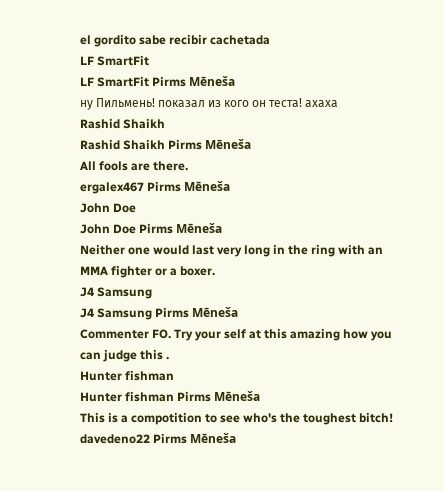el gordito sabe recibir cachetada
LF SmartFit
LF SmartFit Pirms Mēneša
ну Пильмень! показал из кого он теста! ахаха
Rashid Shaikh
Rashid Shaikh Pirms Mēneša
All fools are there.
ergalex467 Pirms Mēneša
John Doe
John Doe Pirms Mēneša
Neither one would last very long in the ring with an MMA fighter or a boxer.
J4 Samsung
J4 Samsung Pirms Mēneša
Commenter FO. Try your self at this amazing how you can judge this .
Hunter fishman
Hunter fishman Pirms Mēneša
This is a compotition to see who's the toughest bitch!
davedeno22 Pirms Mēneša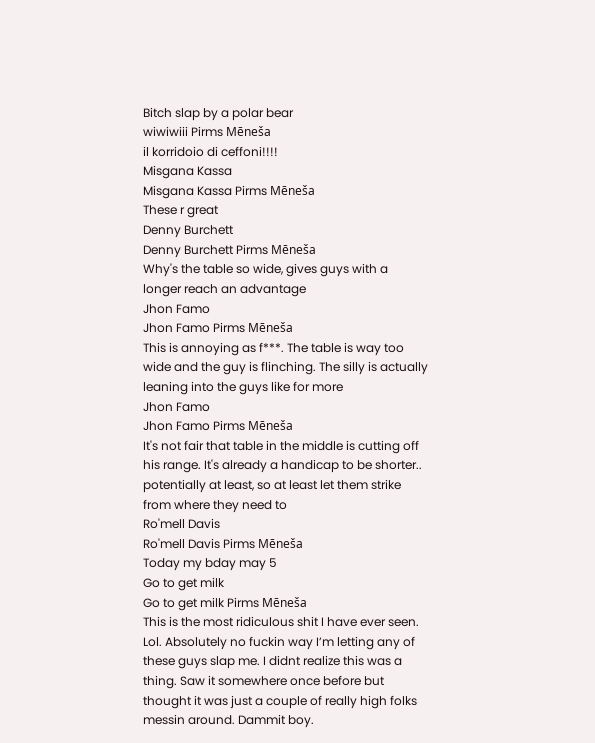Bitch slap by a polar bear
wiwiwiii Pirms Mēneša
il korridoio di ceffoni!!!!
Misgana Kassa
Misgana Kassa Pirms Mēneša
These r great
Denny Burchett
Denny Burchett Pirms Mēneša
Why's the table so wide, gives guys with a longer reach an advantage
Jhon Famo
Jhon Famo Pirms Mēneša
This is annoying as f***. The table is way too wide and the guy is flinching. The silly is actually leaning into the guys like for more
Jhon Famo
Jhon Famo Pirms Mēneša
It's not fair that table in the middle is cutting off his range. It's already a handicap to be shorter.. potentially at least, so at least let them strike from where they need to
Ro'mell Davis
Ro'mell Davis Pirms Mēneša
Today my bday may 5
Go to get milk
Go to get milk Pirms Mēneša
This is the most ridiculous shit I have ever seen. Lol. Absolutely no fuckin way I’m letting any of these guys slap me. I didnt realize this was a thing. Saw it somewhere once before but thought it was just a couple of really high folks messin around. Dammit boy.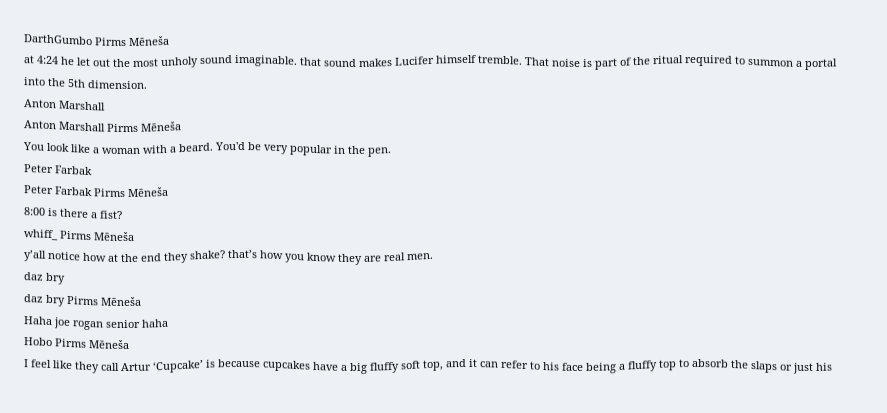DarthGumbo Pirms Mēneša
at 4:24 he let out the most unholy sound imaginable. that sound makes Lucifer himself tremble. That noise is part of the ritual required to summon a portal into the 5th dimension.
Anton Marshall
Anton Marshall Pirms Mēneša
You look like a woman with a beard. You'd be very popular in the pen.
Peter Farbak
Peter Farbak Pirms Mēneša
8:00 is there a fist?
whiff_ Pirms Mēneša
y’all notice how at the end they shake? that’s how you know they are real men.
daz bry
daz bry Pirms Mēneša
Haha joe rogan senior haha
Hobo Pirms Mēneša
I feel like they call Artur ‘Cupcake’ is because cupcakes have a big fluffy soft top, and it can refer to his face being a fluffy top to absorb the slaps or just his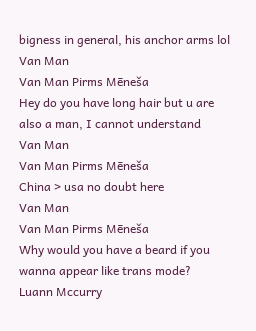bigness in general, his anchor arms lol
Van Man
Van Man Pirms Mēneša
Hey do you have long hair but u are also a man, I cannot understand
Van Man
Van Man Pirms Mēneša
China > usa no doubt here
Van Man
Van Man Pirms Mēneša
Why would you have a beard if you wanna appear like trans mode?
Luann Mccurry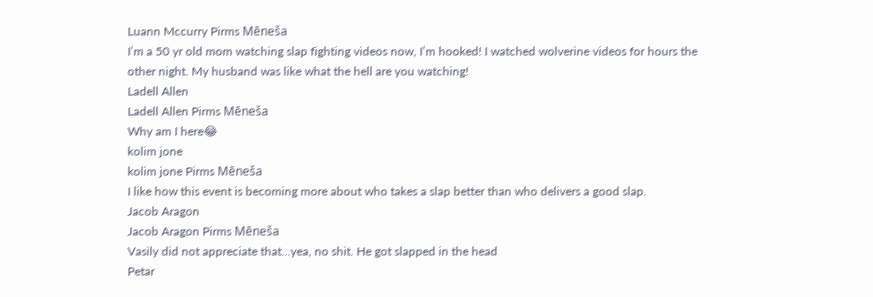Luann Mccurry Pirms Mēneša
I’m a 50 yr old mom watching slap fighting videos now, I’m hooked! I watched wolverine videos for hours the other night. My husband was like what the hell are you watching!
Ladell Allen
Ladell Allen Pirms Mēneša
Why am I here😂
kolim jone
kolim jone Pirms Mēneša
I like how this event is becoming more about who takes a slap better than who delivers a good slap.
Jacob Aragon
Jacob Aragon Pirms Mēneša
Vasily did not appreciate that...yea, no shit. He got slapped in the head
Petar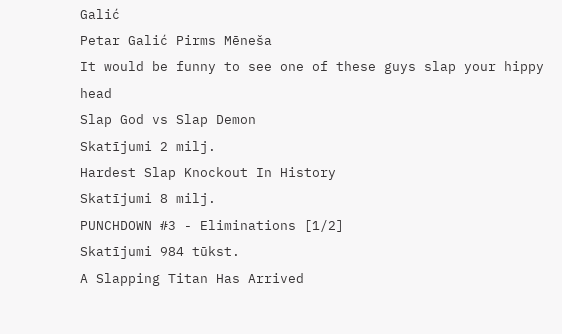Galić
Petar Galić Pirms Mēneša
It would be funny to see one of these guys slap your hippy head
Slap God vs Slap Demon
Skatījumi 2 milj.
Hardest Slap Knockout In History
Skatījumi 8 milj.
PUNCHDOWN #3 - Eliminations [1/2]
Skatījumi 984 tūkst.
A Slapping Titan Has Arrived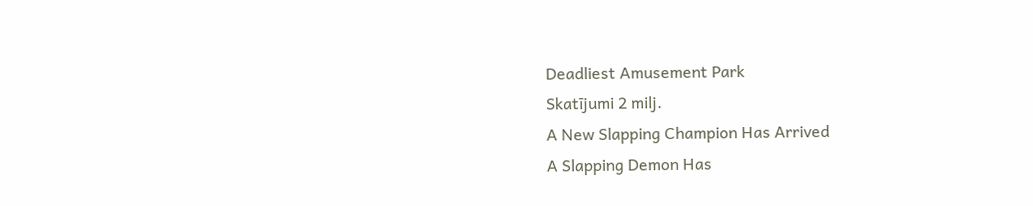Deadliest Amusement Park
Skatījumi 2 milj.
A New Slapping Champion Has Arrived
A Slapping Demon Has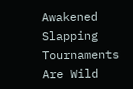Awakened
Slapping Tournaments Are Wild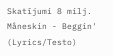Skatījumi 8 milj.
Måneskin - Beggin' (Lyrics/Testo)